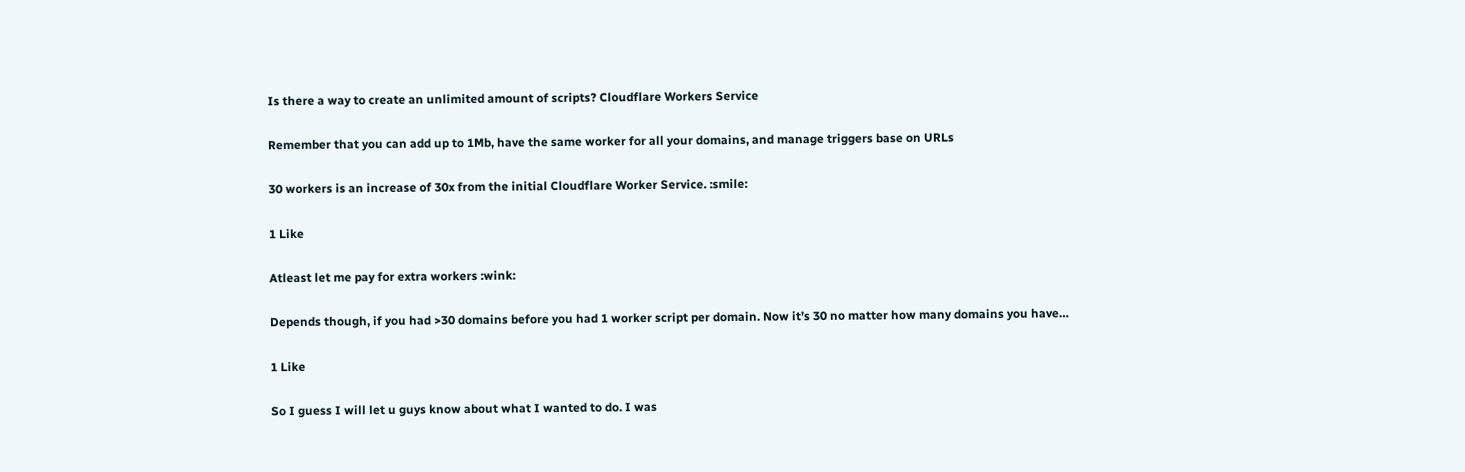Is there a way to create an unlimited amount of scripts? Cloudflare Workers Service

Remember that you can add up to 1Mb, have the same worker for all your domains, and manage triggers base on URLs

30 workers is an increase of 30x from the initial Cloudflare Worker Service. :smile:

1 Like

Atleast let me pay for extra workers :wink:

Depends though, if you had >30 domains before you had 1 worker script per domain. Now it’s 30 no matter how many domains you have…

1 Like

So I guess I will let u guys know about what I wanted to do. I was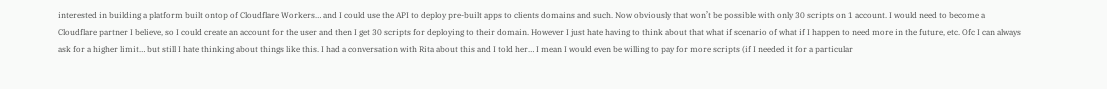interested in building a platform built ontop of Cloudflare Workers… and I could use the API to deploy pre-built apps to clients domains and such. Now obviously that won’t be possible with only 30 scripts on 1 account. I would need to become a Cloudflare partner I believe, so I could create an account for the user and then I get 30 scripts for deploying to their domain. However I just hate having to think about that what if scenario of what if I happen to need more in the future, etc. Ofc I can always ask for a higher limit… but still I hate thinking about things like this. I had a conversation with Rita about this and I told her… I mean I would even be willing to pay for more scripts (if I needed it for a particular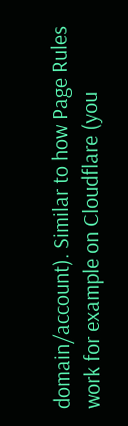domain/account). Similar to how Page Rules work for example on Cloudflare (you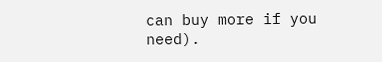can buy more if you need).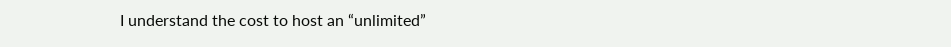I understand the cost to host an “unlimited”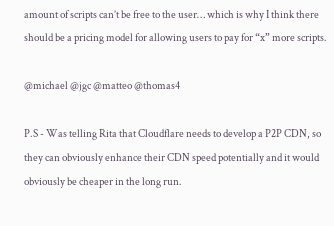amount of scripts can’t be free to the user… which is why I think there should be a pricing model for allowing users to pay for “x” more scripts.

@michael @jgc @matteo @thomas4

P.S - Was telling Rita that Cloudflare needs to develop a P2P CDN, so they can obviously enhance their CDN speed potentially and it would obviously be cheaper in the long run.